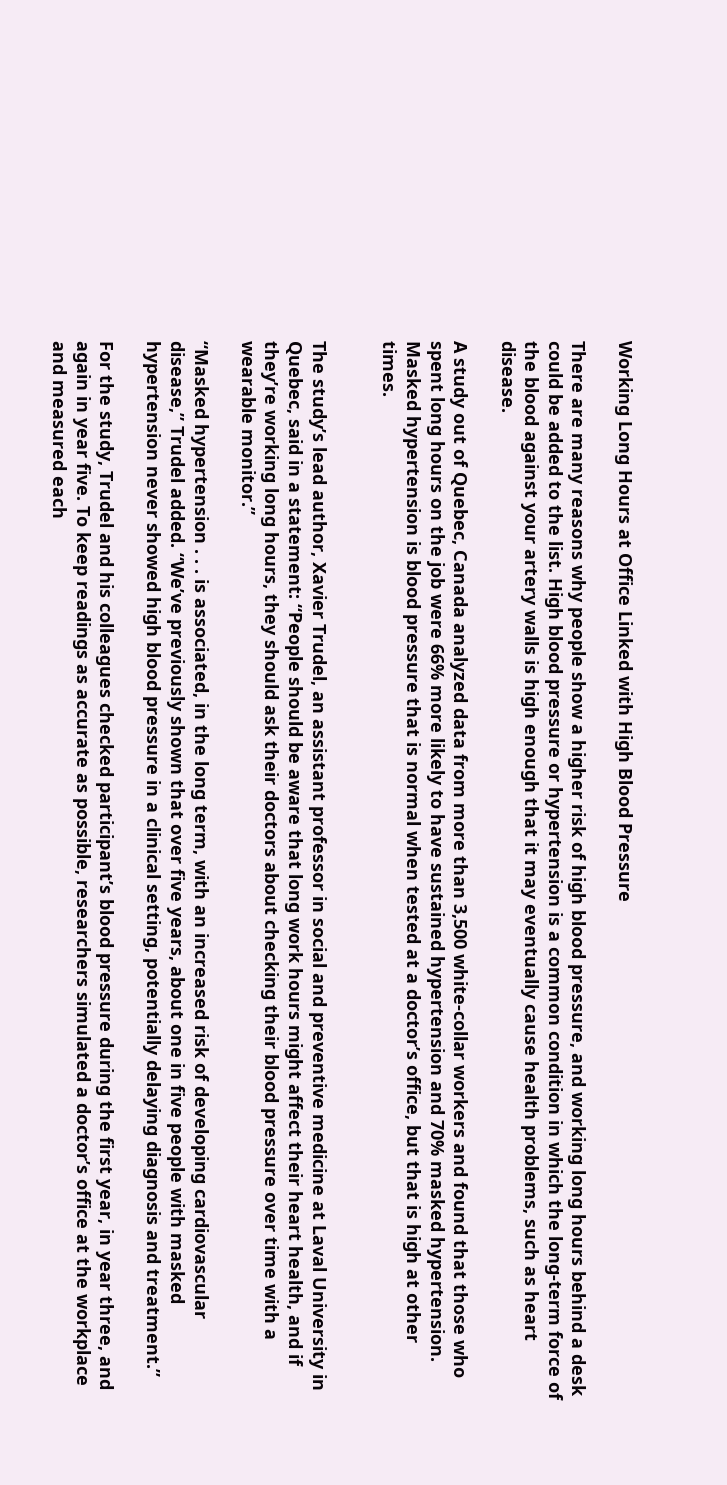Working Long Hours at Office Linked with High Blood Pressure

There are many reasons why people show a higher risk of high blood pressure, and working long hours behind a desk could be added to the list. High blood pressure or hypertension is a common condition in which the long-term force of the blood against your artery walls is high enough that it may eventually cause health problems, such as heart disease.

A study out of Quebec, Canada analyzed data from more than 3,500 white-collar workers and found that those who spent long hours on the job were 66% more likely to have sustained hypertension and 70% masked hypertension. Masked hypertension is blood pressure that is normal when tested at a doctor’s office, but that is high at other times.


The study’s lead author, Xavier Trudel, an assistant professor in social and preventive medicine at Laval University in Quebec, said in a statement: “People should be aware that long work hours might affect their heart health, and if they’re working long hours, they should ask their doctors about checking their blood pressure over time with a wearable monitor.”

“Masked hypertension . . . is associated, in the long term, with an increased risk of developing cardiovascular disease,” Trudel added. “We’ve previously shown that over five years, about one in five people with masked hypertension never showed high blood pressure in a clinical setting, potentially delaying diagnosis and treatment.”

For the study, Trudel and his colleagues checked participant’s blood pressure during the first year, in year three, and again in year five. To keep readings as accurate as possible, researchers simulated a doctor’s office at the workplace and measured each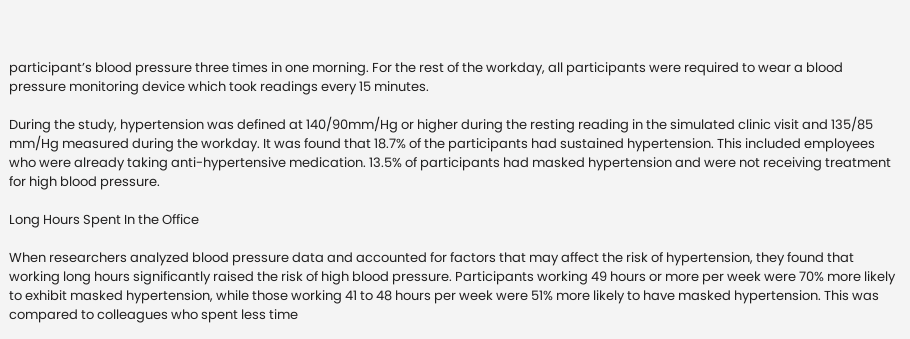participant’s blood pressure three times in one morning. For the rest of the workday, all participants were required to wear a blood pressure monitoring device which took readings every 15 minutes.

During the study, hypertension was defined at 140/90mm/Hg or higher during the resting reading in the simulated clinic visit and 135/85 mm/Hg measured during the workday. It was found that 18.7% of the participants had sustained hypertension. This included employees who were already taking anti-hypertensive medication. 13.5% of participants had masked hypertension and were not receiving treatment for high blood pressure.

Long Hours Spent In the Office

When researchers analyzed blood pressure data and accounted for factors that may affect the risk of hypertension, they found that working long hours significantly raised the risk of high blood pressure. Participants working 49 hours or more per week were 70% more likely to exhibit masked hypertension, while those working 41 to 48 hours per week were 51% more likely to have masked hypertension. This was compared to colleagues who spent less time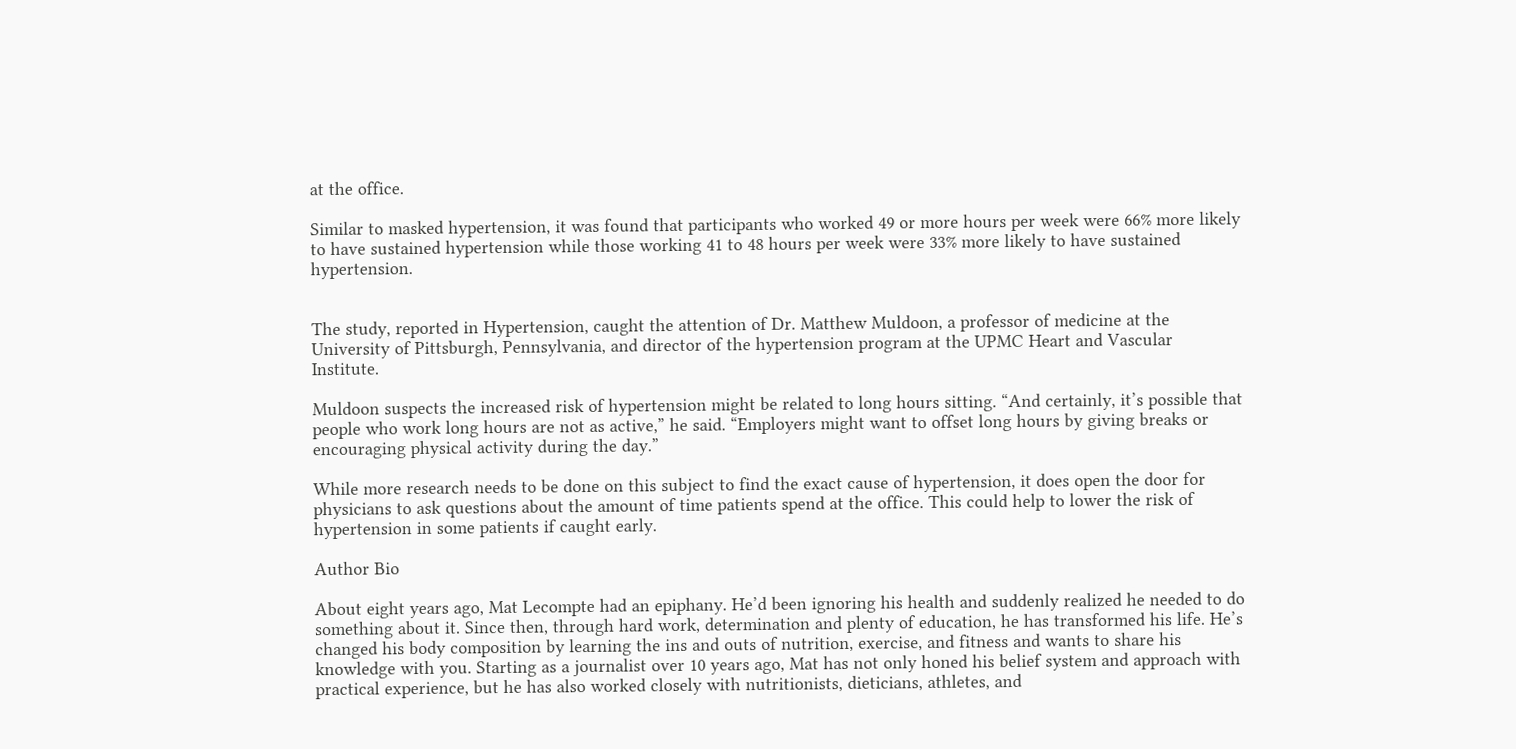at the office.

Similar to masked hypertension, it was found that participants who worked 49 or more hours per week were 66% more likely to have sustained hypertension while those working 41 to 48 hours per week were 33% more likely to have sustained hypertension.


The study, reported in Hypertension, caught the attention of Dr. Matthew Muldoon, a professor of medicine at the University of Pittsburgh, Pennsylvania, and director of the hypertension program at the UPMC Heart and Vascular Institute.

Muldoon suspects the increased risk of hypertension might be related to long hours sitting. “And certainly, it’s possible that people who work long hours are not as active,” he said. “Employers might want to offset long hours by giving breaks or encouraging physical activity during the day.”

While more research needs to be done on this subject to find the exact cause of hypertension, it does open the door for physicians to ask questions about the amount of time patients spend at the office. This could help to lower the risk of hypertension in some patients if caught early.

Author Bio

About eight years ago, Mat Lecompte had an epiphany. He’d been ignoring his health and suddenly realized he needed to do something about it. Since then, through hard work, determination and plenty of education, he has transformed his life. He’s changed his body composition by learning the ins and outs of nutrition, exercise, and fitness and wants to share his knowledge with you. Starting as a journalist over 10 years ago, Mat has not only honed his belief system and approach with practical experience, but he has also worked closely with nutritionists, dieticians, athletes, and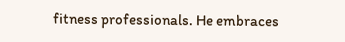fitness professionals. He embraces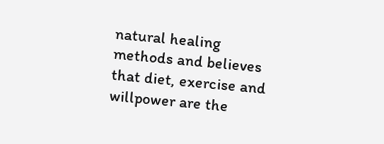natural healing methods and believes that diet, exercise and willpower are the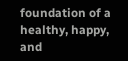foundation of a healthy, happy, and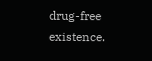drug-free existence.